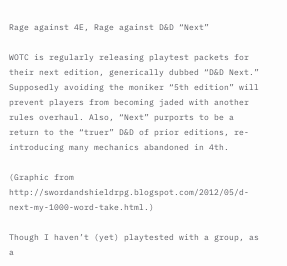Rage against 4E, Rage against D&D “Next”

WOTC is regularly releasing playtest packets for their next edition, generically dubbed “D&D Next.” Supposedly avoiding the moniker “5th edition” will prevent players from becoming jaded with another rules overhaul. Also, “Next” purports to be a return to the “truer” D&D of prior editions, re-introducing many mechanics abandoned in 4th.

(Graphic from http://swordandshieldrpg.blogspot.com/2012/05/d-next-my-1000-word-take.html.)

Though I haven’t (yet) playtested with a group, as a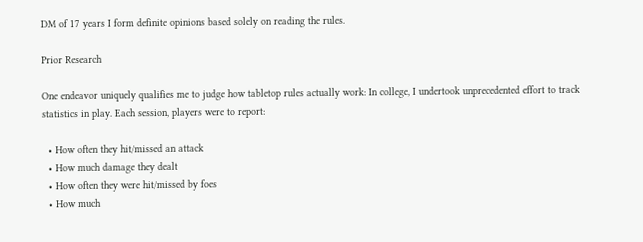DM of 17 years I form definite opinions based solely on reading the rules.

Prior Research

One endeavor uniquely qualifies me to judge how tabletop rules actually work: In college, I undertook unprecedented effort to track statistics in play. Each session, players were to report:

  • How often they hit/missed an attack
  • How much damage they dealt
  • How often they were hit/missed by foes
  • How much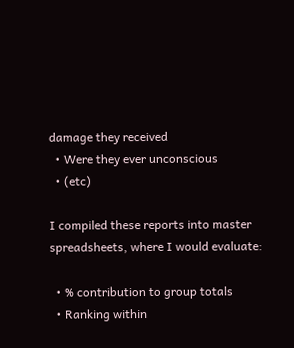damage they received
  • Were they ever unconscious
  • (etc)

I compiled these reports into master spreadsheets, where I would evaluate:

  • % contribution to group totals
  • Ranking within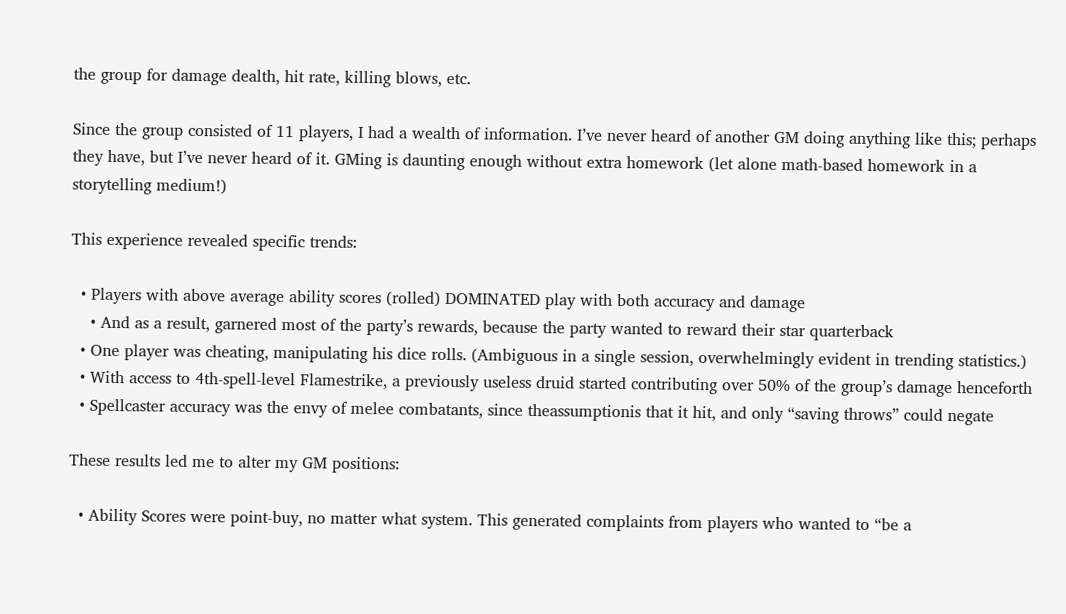the group for damage dealth, hit rate, killing blows, etc.

Since the group consisted of 11 players, I had a wealth of information. I’ve never heard of another GM doing anything like this; perhaps they have, but I’ve never heard of it. GMing is daunting enough without extra homework (let alone math-based homework in a storytelling medium!)

This experience revealed specific trends:

  • Players with above average ability scores (rolled) DOMINATED play with both accuracy and damage
    • And as a result, garnered most of the party’s rewards, because the party wanted to reward their star quarterback
  • One player was cheating, manipulating his dice rolls. (Ambiguous in a single session, overwhelmingly evident in trending statistics.)
  • With access to 4th-spell-level Flamestrike, a previously useless druid started contributing over 50% of the group’s damage henceforth
  • Spellcaster accuracy was the envy of melee combatants, since theassumptionis that it hit, and only “saving throws” could negate

These results led me to alter my GM positions:

  • Ability Scores were point-buy, no matter what system. This generated complaints from players who wanted to “be a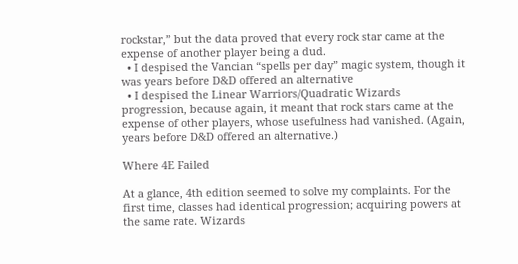rockstar,” but the data proved that every rock star came at the expense of another player being a dud.
  • I despised the Vancian “spells per day” magic system, though it was years before D&D offered an alternative
  • I despised the Linear Warriors/Quadratic Wizards progression, because again, it meant that rock stars came at the expense of other players, whose usefulness had vanished. (Again, years before D&D offered an alternative.)

Where 4E Failed

At a glance, 4th edition seemed to solve my complaints. For the first time, classes had identical progression; acquiring powers at the same rate. Wizards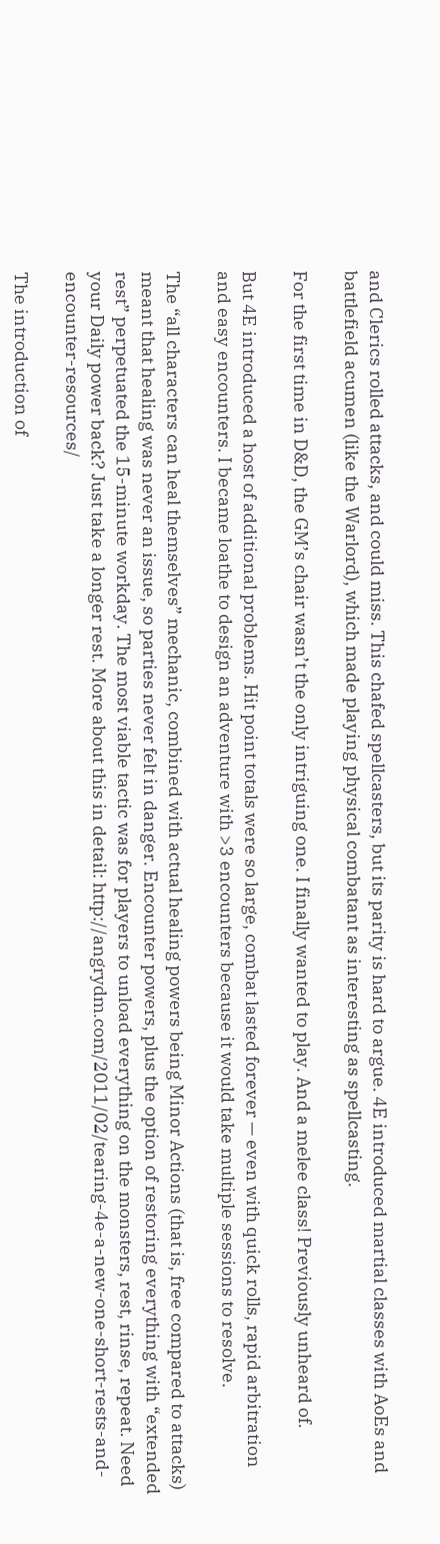and Clerics rolled attacks, and could miss. This chafed spellcasters, but its parity is hard to argue. 4E introduced martial classes with AoEs and battlefield acumen (like the Warlord), which made playing physical combatant as interesting as spellcasting.

For the first time in D&D, the GM’s chair wasn’t the only intriguing one. I finally wanted to play. And a melee class! Previously unheard of.

But 4E introduced a host of additional problems. Hit point totals were so large, combat lasted forever — even with quick rolls, rapid arbitration and easy encounters. I became loathe to design an adventure with >3 encounters because it would take multiple sessions to resolve.

The “all characters can heal themselves” mechanic, combined with actual healing powers being Minor Actions (that is, free compared to attacks) meant that healing was never an issue, so parties never felt in danger. Encounter powers, plus the option of restoring everything with “extended rest” perpetuated the 15-minute workday. The most viable tactic was for players to unload everything on the monsters, rest, rinse, repeat. Need your Daily power back? Just take a longer rest. More about this in detail: http://angrydm.com/2011/02/tearing-4e-a-new-one-short-rests-and-encounter-resources/

The introduction of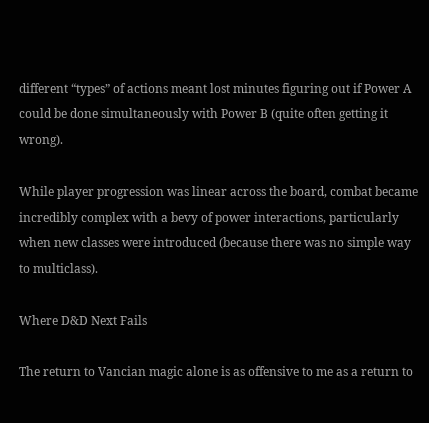different “types” of actions meant lost minutes figuring out if Power A could be done simultaneously with Power B (quite often getting it wrong).

While player progression was linear across the board, combat became incredibly complex with a bevy of power interactions, particularly when new classes were introduced (because there was no simple way to multiclass).

Where D&D Next Fails

The return to Vancian magic alone is as offensive to me as a return to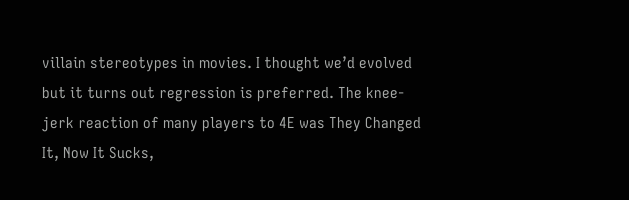villain stereotypes in movies. I thought we’d evolved but it turns out regression is preferred. The knee-jerk reaction of many players to 4E was They Changed It, Now It Sucks,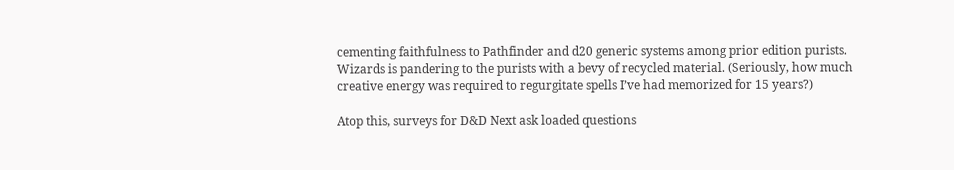cementing faithfulness to Pathfinder and d20 generic systems among prior edition purists. Wizards is pandering to the purists with a bevy of recycled material. (Seriously, how much creative energy was required to regurgitate spells I’ve had memorized for 15 years?)

Atop this, surveys for D&D Next ask loaded questions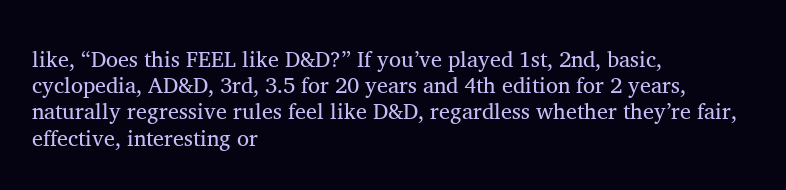like, “Does this FEEL like D&D?” If you’ve played 1st, 2nd, basic, cyclopedia, AD&D, 3rd, 3.5 for 20 years and 4th edition for 2 years, naturally regressive rules feel like D&D, regardless whether they’re fair, effective, interesting or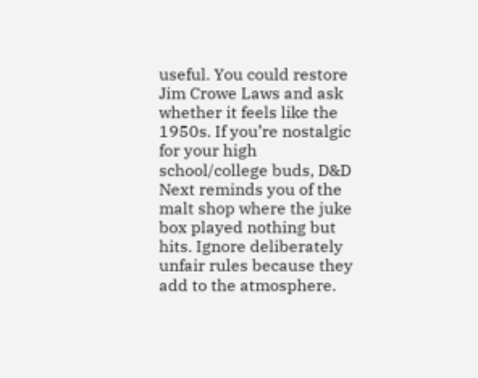useful. You could restore Jim Crowe Laws and ask whether it feels like the 1950s. If you’re nostalgic for your high school/college buds, D&D Next reminds you of the malt shop where the juke box played nothing but hits. Ignore deliberately unfair rules because they add to the atmosphere.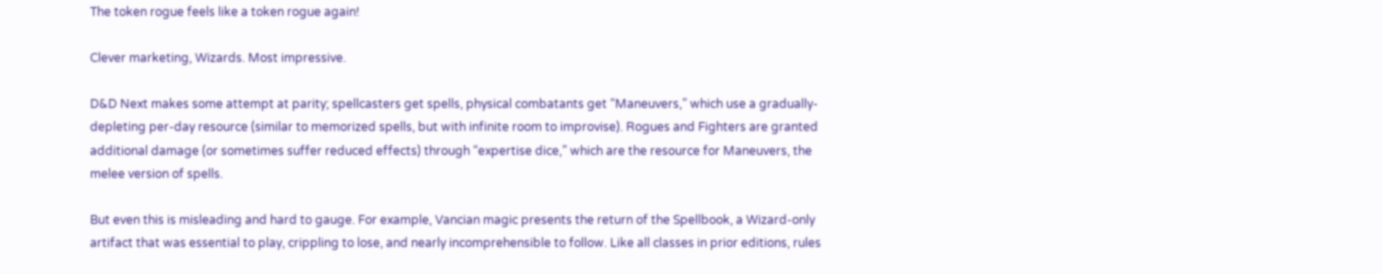The token rogue feels like a token rogue again!

Clever marketing, Wizards. Most impressive.

D&D Next makes some attempt at parity; spellcasters get spells, physical combatants get “Maneuvers,” which use a gradually-depleting per-day resource (similar to memorized spells, but with infinite room to improvise). Rogues and Fighters are granted additional damage (or sometimes suffer reduced effects) through “expertise dice,” which are the resource for Maneuvers, the melee version of spells.

But even this is misleading and hard to gauge. For example, Vancian magic presents the return of the Spellbook, a Wizard-only artifact that was essential to play, crippling to lose, and nearly incomprehensible to follow. Like all classes in prior editions, rules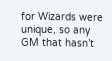for Wizards were unique, so any GM that hasn’t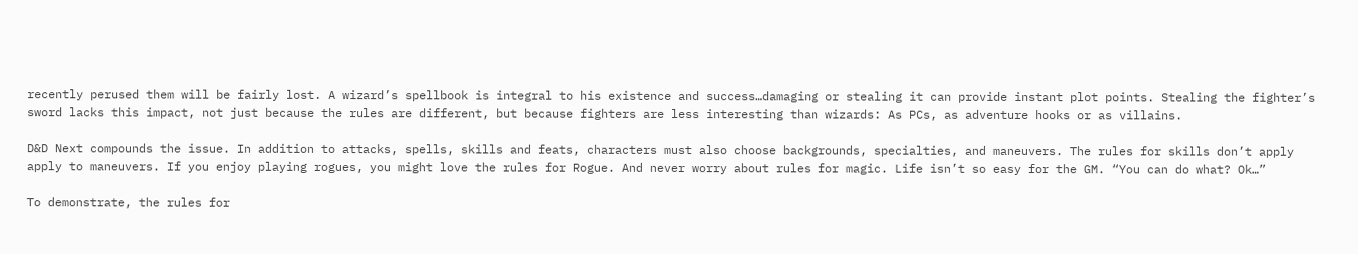recently perused them will be fairly lost. A wizard’s spellbook is integral to his existence and success…damaging or stealing it can provide instant plot points. Stealing the fighter’s sword lacks this impact, not just because the rules are different, but because fighters are less interesting than wizards: As PCs, as adventure hooks or as villains.

D&D Next compounds the issue. In addition to attacks, spells, skills and feats, characters must also choose backgrounds, specialties, and maneuvers. The rules for skills don’t apply apply to maneuvers. If you enjoy playing rogues, you might love the rules for Rogue. And never worry about rules for magic. Life isn’t so easy for the GM. “You can do what? Ok…”

To demonstrate, the rules for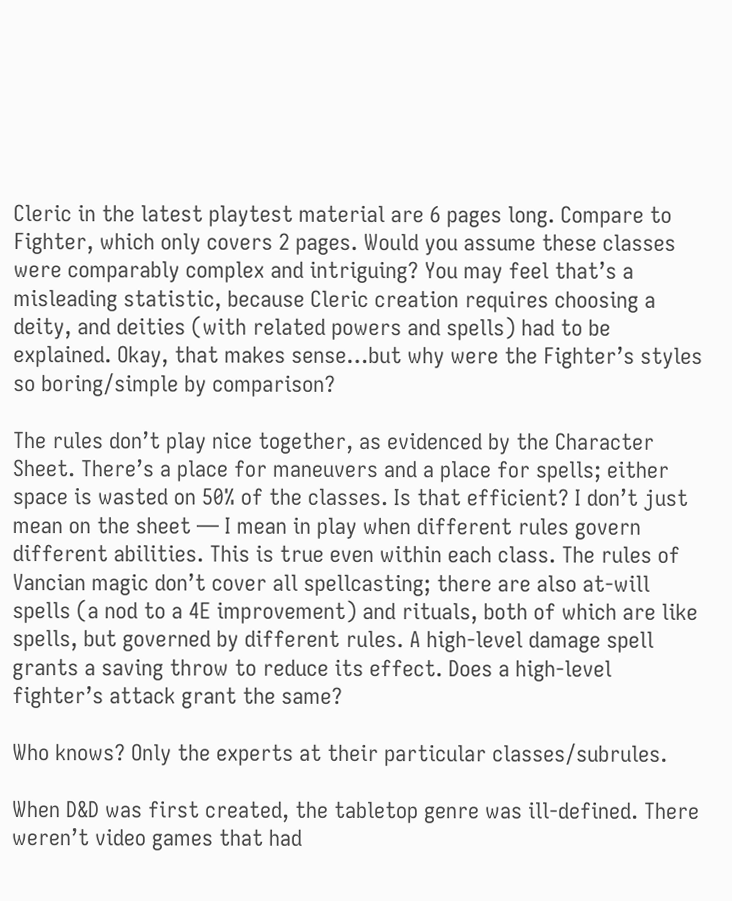Cleric in the latest playtest material are 6 pages long. Compare to Fighter, which only covers 2 pages. Would you assume these classes were comparably complex and intriguing? You may feel that’s a misleading statistic, because Cleric creation requires choosing a deity, and deities (with related powers and spells) had to be explained. Okay, that makes sense…but why were the Fighter’s styles so boring/simple by comparison?

The rules don’t play nice together, as evidenced by the Character Sheet. There’s a place for maneuvers and a place for spells; either space is wasted on 50% of the classes. Is that efficient? I don’t just mean on the sheet — I mean in play when different rules govern different abilities. This is true even within each class. The rules of Vancian magic don’t cover all spellcasting; there are also at-will spells (a nod to a 4E improvement) and rituals, both of which are like spells, but governed by different rules. A high-level damage spell grants a saving throw to reduce its effect. Does a high-level fighter’s attack grant the same?

Who knows? Only the experts at their particular classes/subrules.

When D&D was first created, the tabletop genre was ill-defined. There weren’t video games that had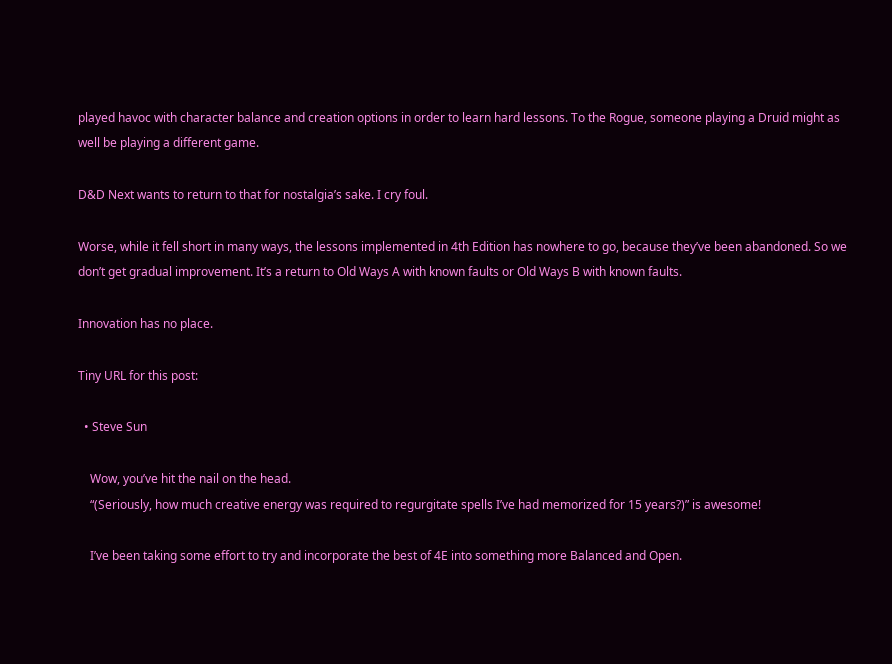played havoc with character balance and creation options in order to learn hard lessons. To the Rogue, someone playing a Druid might as well be playing a different game.

D&D Next wants to return to that for nostalgia’s sake. I cry foul.

Worse, while it fell short in many ways, the lessons implemented in 4th Edition has nowhere to go, because they’ve been abandoned. So we don’t get gradual improvement. It’s a return to Old Ways A with known faults or Old Ways B with known faults.

Innovation has no place.

Tiny URL for this post:

  • Steve Sun

    Wow, you’ve hit the nail on the head.
    “(Seriously, how much creative energy was required to regurgitate spells I’ve had memorized for 15 years?)” is awesome!

    I’ve been taking some effort to try and incorporate the best of 4E into something more Balanced and Open.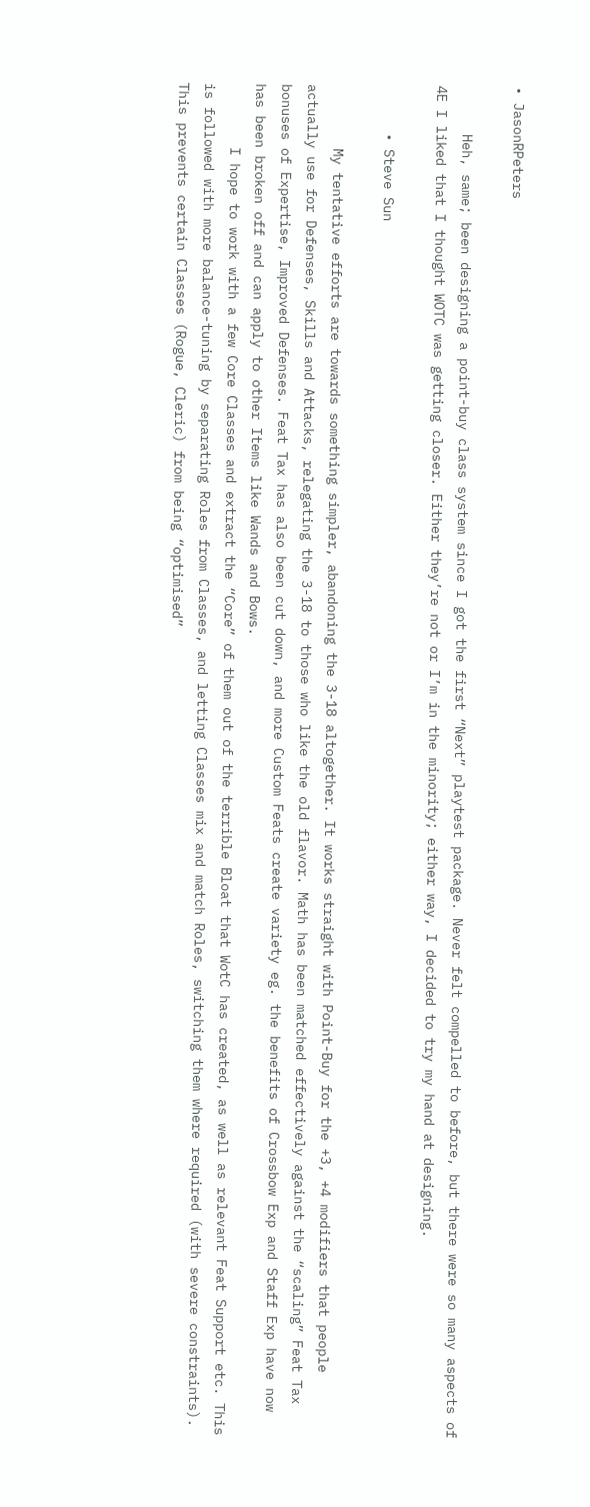• JasonRPeters

      Heh, same; been designing a point-buy class system since I got the first “Next” playtest package. Never felt compelled to before, but there were so many aspects of 4E I liked that I thought WOTC was getting closer. Either they’re not or I’m in the minority; either way, I decided to try my hand at designing.

      • Steve Sun

        My tentative efforts are towards something simpler, abandoning the 3-18 altogether. It works straight with Point-Buy for the +3, +4 modifiers that people actually use for Defenses, Skills and Attacks, relegating the 3-18 to those who like the old flavor. Math has been matched effectively against the “scaling” Feat Tax bonuses of Expertise, Improved Defenses. Feat Tax has also been cut down, and more Custom Feats create variety eg. the benefits of Crossbow Exp and Staff Exp have now has been broken off and can apply to other Items like Wands and Bows.
        I hope to work with a few Core Classes and extract the “Core” of them out of the terrible Bloat that WotC has created, as well as relevant Feat Support etc. This is followed with more balance-tuning by separating Roles from Classes, and letting Classes mix and match Roles, switching them where required (with severe constraints). This prevents certain Classes (Rogue, Cleric) from being “optimised”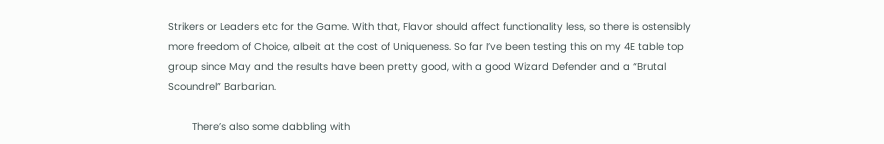Strikers or Leaders etc for the Game. With that, Flavor should affect functionality less, so there is ostensibly more freedom of Choice, albeit at the cost of Uniqueness. So far I’ve been testing this on my 4E table top group since May and the results have been pretty good, with a good Wizard Defender and a “Brutal Scoundrel” Barbarian.

        There’s also some dabbling with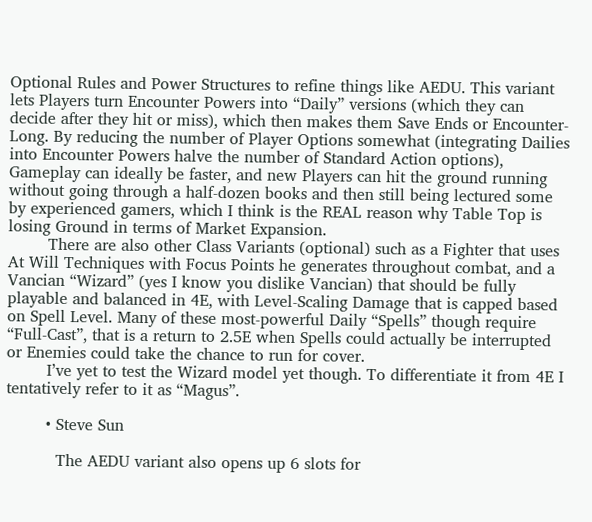Optional Rules and Power Structures to refine things like AEDU. This variant lets Players turn Encounter Powers into “Daily” versions (which they can decide after they hit or miss), which then makes them Save Ends or Encounter-Long. By reducing the number of Player Options somewhat (integrating Dailies into Encounter Powers halve the number of Standard Action options), Gameplay can ideally be faster, and new Players can hit the ground running without going through a half-dozen books and then still being lectured some by experienced gamers, which I think is the REAL reason why Table Top is losing Ground in terms of Market Expansion.
        There are also other Class Variants (optional) such as a Fighter that uses At Will Techniques with Focus Points he generates throughout combat, and a Vancian “Wizard” (yes I know you dislike Vancian) that should be fully playable and balanced in 4E, with Level-Scaling Damage that is capped based on Spell Level. Many of these most-powerful Daily “Spells” though require “Full-Cast”, that is a return to 2.5E when Spells could actually be interrupted or Enemies could take the chance to run for cover.
        I’ve yet to test the Wizard model yet though. To differentiate it from 4E I tentatively refer to it as “Magus”.

        • Steve Sun

          The AEDU variant also opens up 6 slots for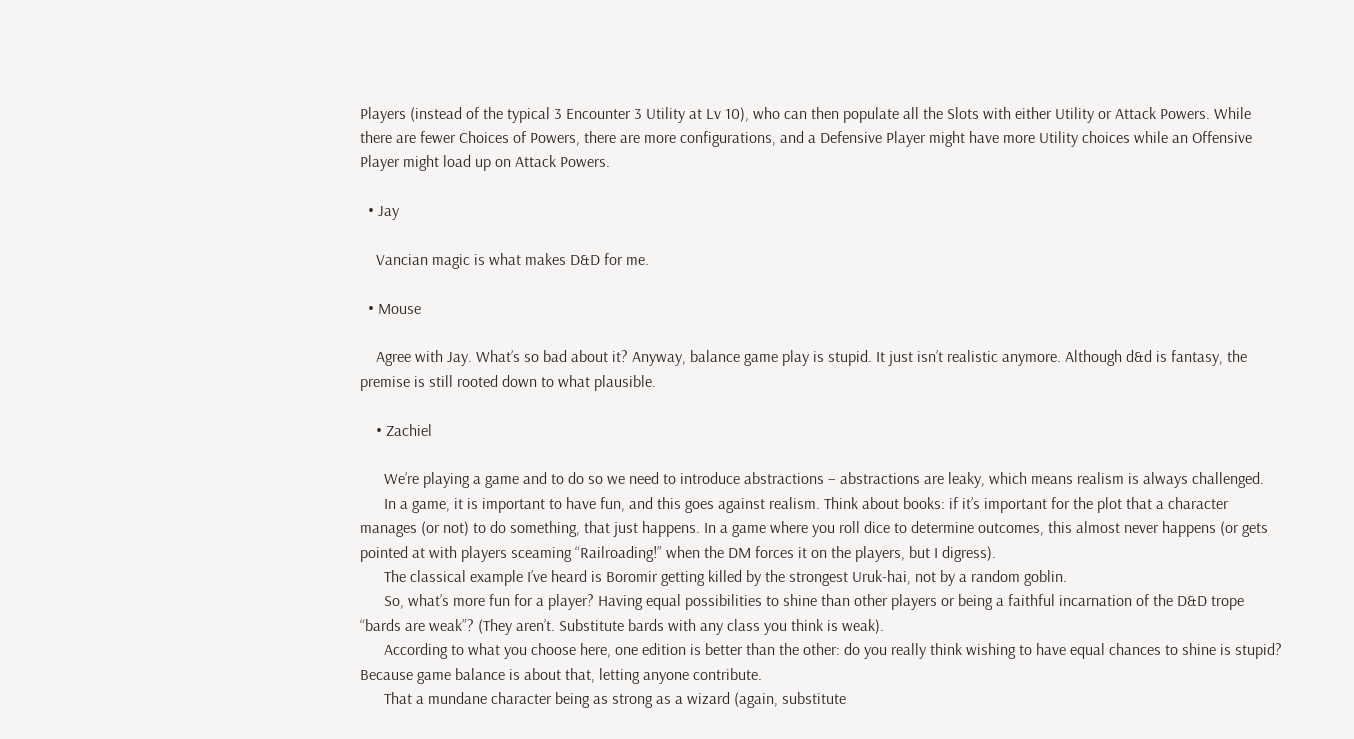Players (instead of the typical 3 Encounter 3 Utility at Lv 10), who can then populate all the Slots with either Utility or Attack Powers. While there are fewer Choices of Powers, there are more configurations, and a Defensive Player might have more Utility choices while an Offensive Player might load up on Attack Powers.

  • Jay

    Vancian magic is what makes D&D for me.

  • Mouse

    Agree with Jay. What’s so bad about it? Anyway, balance game play is stupid. It just isn’t realistic anymore. Although d&d is fantasy, the premise is still rooted down to what plausible.

    • Zachiel

      We’re playing a game and to do so we need to introduce abstractions – abstractions are leaky, which means realism is always challenged.
      In a game, it is important to have fun, and this goes against realism. Think about books: if it’s important for the plot that a character manages (or not) to do something, that just happens. In a game where you roll dice to determine outcomes, this almost never happens (or gets pointed at with players sceaming “Railroading!” when the DM forces it on the players, but I digress).
      The classical example I’ve heard is Boromir getting killed by the strongest Uruk-hai, not by a random goblin.
      So, what’s more fun for a player? Having equal possibilities to shine than other players or being a faithful incarnation of the D&D trope “bards are weak”? (They aren’t. Substitute bards with any class you think is weak).
      According to what you choose here, one edition is better than the other: do you really think wishing to have equal chances to shine is stupid? Because game balance is about that, letting anyone contribute.
      That a mundane character being as strong as a wizard (again, substitute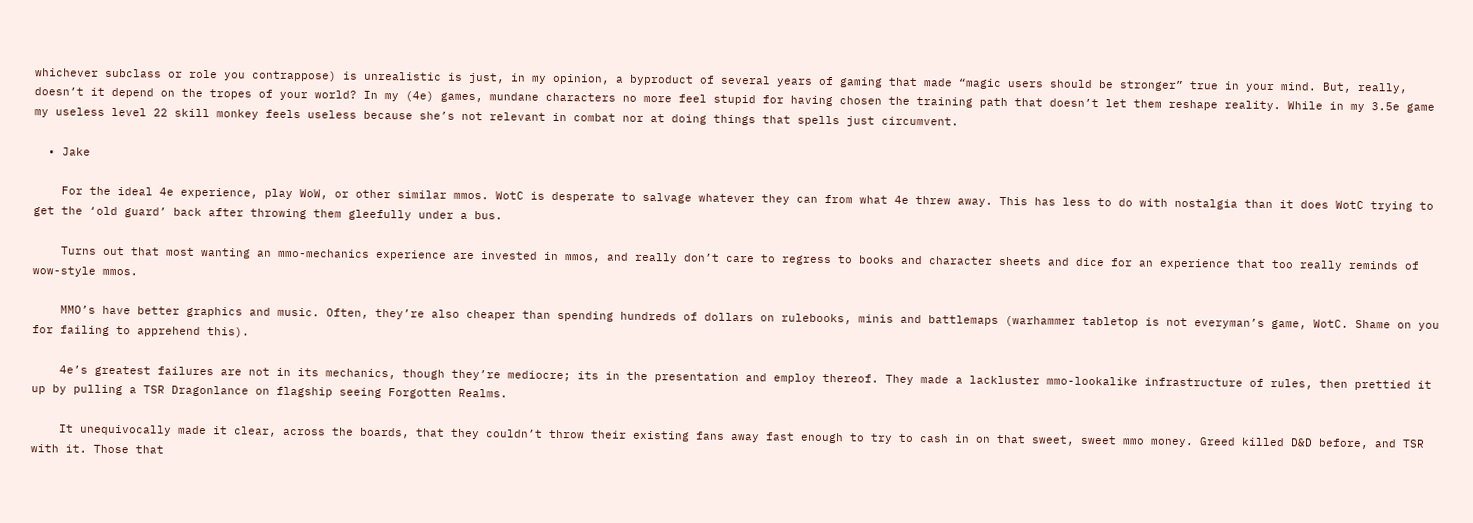whichever subclass or role you contrappose) is unrealistic is just, in my opinion, a byproduct of several years of gaming that made “magic users should be stronger” true in your mind. But, really, doesn’t it depend on the tropes of your world? In my (4e) games, mundane characters no more feel stupid for having chosen the training path that doesn’t let them reshape reality. While in my 3.5e game my useless level 22 skill monkey feels useless because she’s not relevant in combat nor at doing things that spells just circumvent.

  • Jake

    For the ideal 4e experience, play WoW, or other similar mmos. WotC is desperate to salvage whatever they can from what 4e threw away. This has less to do with nostalgia than it does WotC trying to get the ‘old guard’ back after throwing them gleefully under a bus.

    Turns out that most wanting an mmo-mechanics experience are invested in mmos, and really don’t care to regress to books and character sheets and dice for an experience that too really reminds of wow-style mmos.

    MMO’s have better graphics and music. Often, they’re also cheaper than spending hundreds of dollars on rulebooks, minis and battlemaps (warhammer tabletop is not everyman’s game, WotC. Shame on you for failing to apprehend this).

    4e’s greatest failures are not in its mechanics, though they’re mediocre; its in the presentation and employ thereof. They made a lackluster mmo-lookalike infrastructure of rules, then prettied it up by pulling a TSR Dragonlance on flagship seeing Forgotten Realms.

    It unequivocally made it clear, across the boards, that they couldn’t throw their existing fans away fast enough to try to cash in on that sweet, sweet mmo money. Greed killed D&D before, and TSR with it. Those that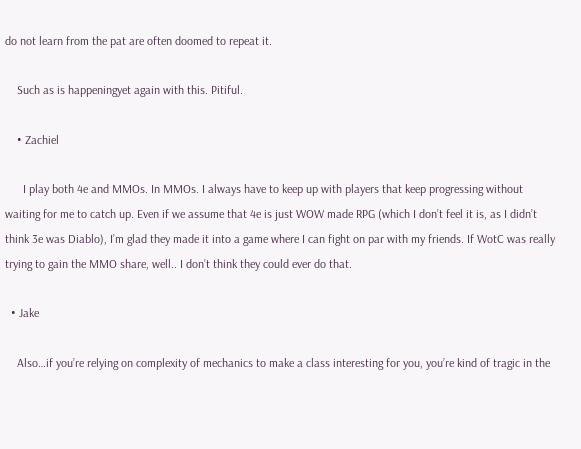do not learn from the pat are often doomed to repeat it.

    Such as is happeningyet again with this. Pitiful.

    • Zachiel

      I play both 4e and MMOs. In MMOs. I always have to keep up with players that keep progressing without waiting for me to catch up. Even if we assume that 4e is just WOW made RPG (which I don’t feel it is, as I didn’t think 3e was Diablo), I’m glad they made it into a game where I can fight on par with my friends. If WotC was really trying to gain the MMO share, well.. I don’t think they could ever do that.

  • Jake

    Also…if you’re relying on complexity of mechanics to make a class interesting for you, you’re kind of tragic in the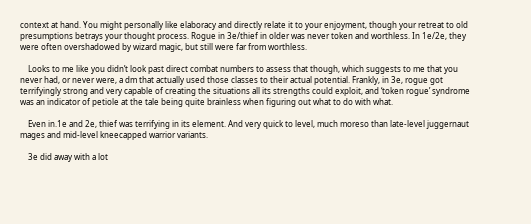context at hand. You might personally like elaboracy and directly relate it to your enjoyment, though your retreat to old presumptions betrays your thought process. Rogue in 3e/thief in older was never token and worthless. In 1e/2e, they were often overshadowed by wizard magic, but still were far from worthless.

    Looks to me like you didn’t look past direct combat numbers to assess that though, which suggests to me that you never had, or never were, a dm that actually used those classes to their actual potential. Frankly, in 3e, rogue got terrifyingly strong and very capable of creating the situations all its strengths could exploit, and ‘token rogue’ syndrome was an indicator of petiole at the tale being quite brainless when figuring out what to do with what.

    Even in.1e and 2e, thief was terrifying in its element. And very quick to level, much moreso than late-level juggernaut mages and mid-level kneecapped warrior variants.

    3e did away with a lot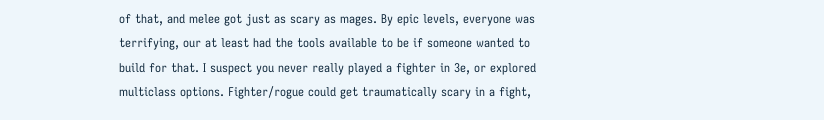of that, and melee got just as scary as mages. By epic levels, everyone was terrifying, our at least had the tools available to be if someone wanted to build for that. I suspect you never really played a fighter in 3e, or explored multiclass options. Fighter/rogue could get traumatically scary in a fight,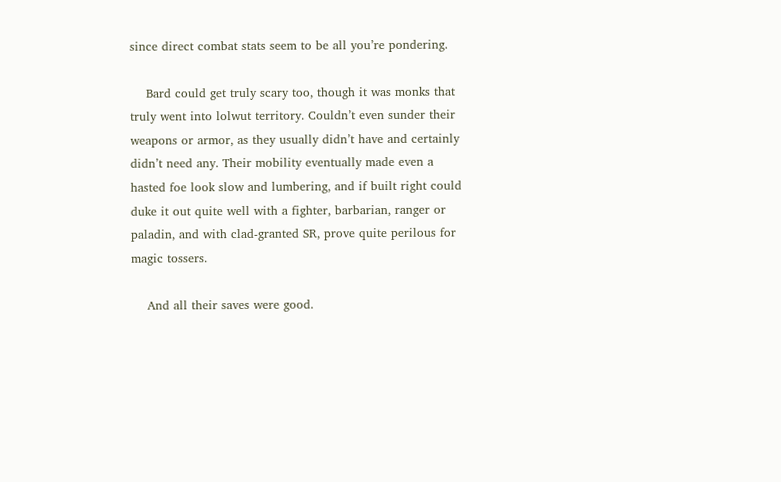since direct combat stats seem to be all you’re pondering.

    Bard could get truly scary too, though it was monks that truly went into lolwut territory. Couldn’t even sunder their weapons or armor, as they usually didn’t have and certainly didn’t need any. Their mobility eventually made even a hasted foe look slow and lumbering, and if built right could duke it out quite well with a fighter, barbarian, ranger or paladin, and with clad-granted SR, prove quite perilous for magic tossers.

    And all their saves were good.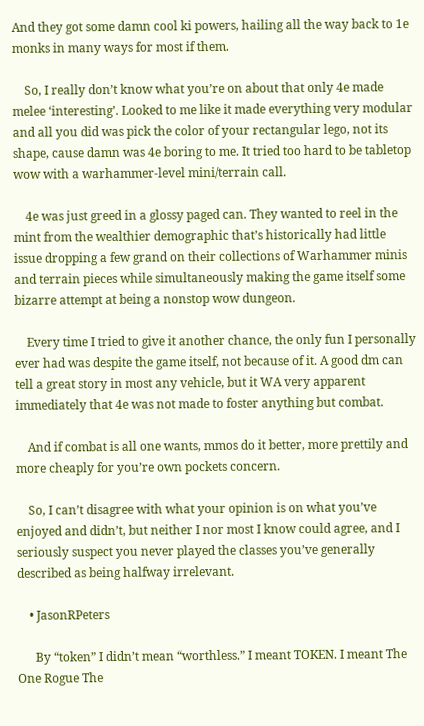And they got some damn cool ki powers, hailing all the way back to 1e monks in many ways for most if them.

    So, I really don’t know what you’re on about that only 4e made melee ‘interesting’. Looked to me like it made everything very modular and all you did was pick the color of your rectangular lego, not its shape, cause damn was 4e boring to me. It tried too hard to be tabletop wow with a warhammer-level mini/terrain call.

    4e was just greed in a glossy paged can. They wanted to reel in the mint from the wealthier demographic that’s historically had little issue dropping a few grand on their collections of Warhammer minis and terrain pieces while simultaneously making the game itself some bizarre attempt at being a nonstop wow dungeon.

    Every time I tried to give it another chance, the only fun I personally ever had was despite the game itself, not because of it. A good dm can tell a great story in most any vehicle, but it WA very apparent immediately that 4e was not made to foster anything but combat.

    And if combat is all one wants, mmos do it better, more prettily and more cheaply for you’re own pockets concern.

    So, I can’t disagree with what your opinion is on what you’ve enjoyed and didn’t, but neither I nor most I know could agree, and I seriously suspect you never played the classes you’ve generally described as being halfway irrelevant.

    • JasonRPeters

      By “token” I didn’t mean “worthless.” I meant TOKEN. I meant The One Rogue The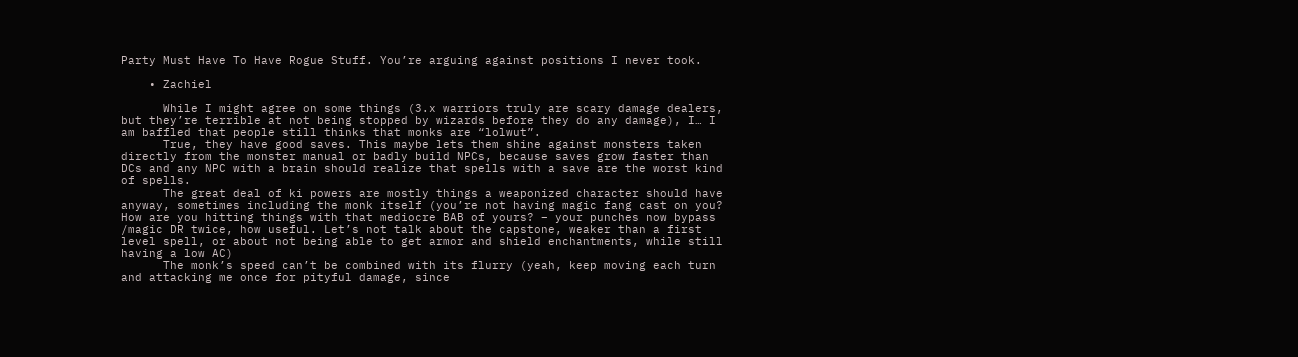Party Must Have To Have Rogue Stuff. You’re arguing against positions I never took.

    • Zachiel

      While I might agree on some things (3.x warriors truly are scary damage dealers, but they’re terrible at not being stopped by wizards before they do any damage), I… I am baffled that people still thinks that monks are “lolwut”.
      True, they have good saves. This maybe lets them shine against monsters taken directly from the monster manual or badly build NPCs, because saves grow faster than DCs and any NPC with a brain should realize that spells with a save are the worst kind of spells.
      The great deal of ki powers are mostly things a weaponized character should have anyway, sometimes including the monk itself (you’re not having magic fang cast on you? How are you hitting things with that mediocre BAB of yours? – your punches now bypass /magic DR twice, how useful. Let’s not talk about the capstone, weaker than a first level spell, or about not being able to get armor and shield enchantments, while still having a low AC)
      The monk’s speed can’t be combined with its flurry (yeah, keep moving each turn and attacking me once for pityful damage, since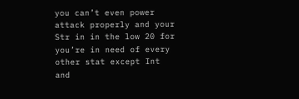you can’t even power attack properly and your Str in in the low 20 for you’re in need of every other stat except Int and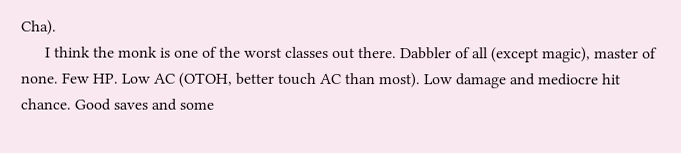Cha).
      I think the monk is one of the worst classes out there. Dabbler of all (except magic), master of none. Few HP. Low AC (OTOH, better touch AC than most). Low damage and mediocre hit chance. Good saves and some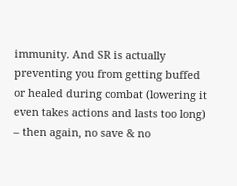immunity. And SR is actually preventing you from getting buffed or healed during combat (lowering it even takes actions and lasts too long) – then again, no save & no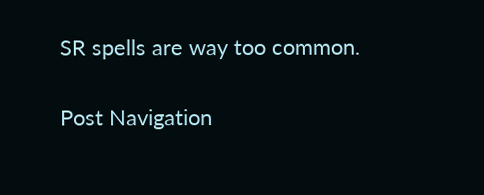SR spells are way too common.

Post Navigation